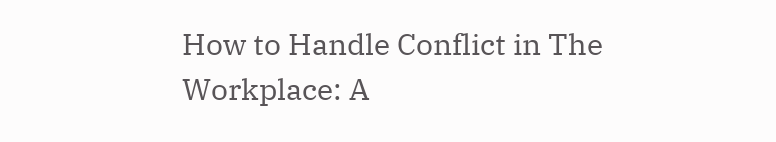How to Handle Conflict in The Workplace: A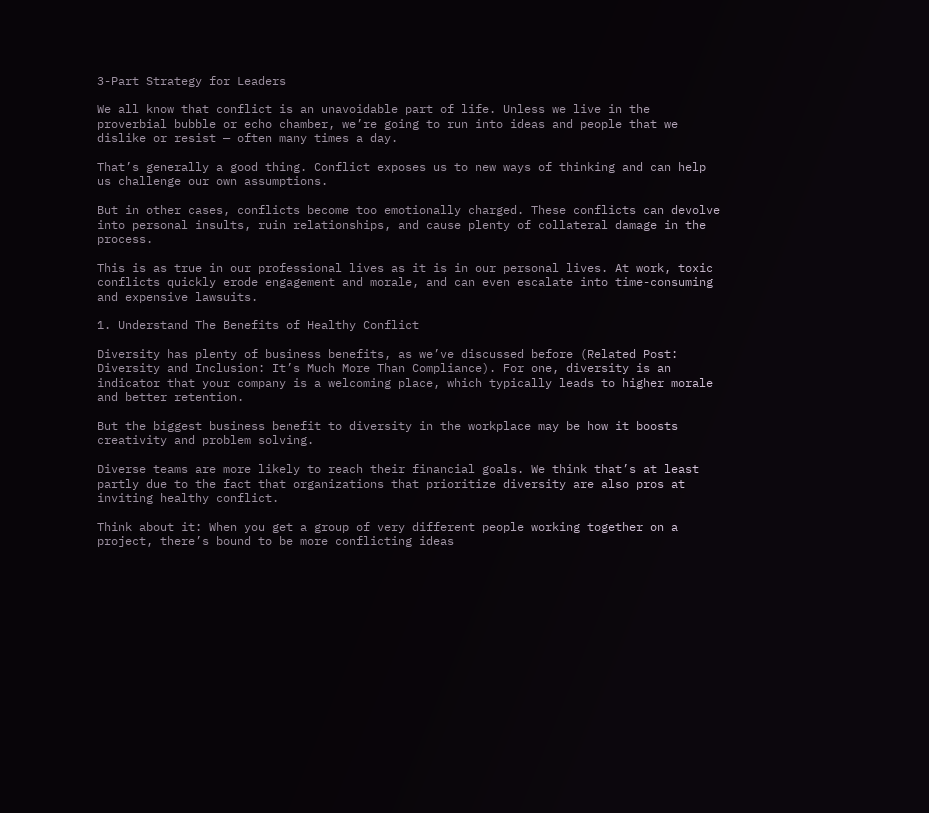3-Part Strategy for Leaders

We all know that conflict is an unavoidable part of life. Unless we live in the proverbial bubble or echo chamber, we’re going to run into ideas and people that we dislike or resist — often many times a day.

That’s generally a good thing. Conflict exposes us to new ways of thinking and can help us challenge our own assumptions.

But in other cases, conflicts become too emotionally charged. These conflicts can devolve into personal insults, ruin relationships, and cause plenty of collateral damage in the process.

This is as true in our professional lives as it is in our personal lives. At work, toxic conflicts quickly erode engagement and morale, and can even escalate into time-consuming and expensive lawsuits.

1. Understand The Benefits of Healthy Conflict

Diversity has plenty of business benefits, as we’ve discussed before (Related Post: Diversity and Inclusion: It’s Much More Than Compliance). For one, diversity is an indicator that your company is a welcoming place, which typically leads to higher morale and better retention.

But the biggest business benefit to diversity in the workplace may be how it boosts creativity and problem solving.

Diverse teams are more likely to reach their financial goals. We think that’s at least partly due to the fact that organizations that prioritize diversity are also pros at inviting healthy conflict.

Think about it: When you get a group of very different people working together on a project, there’s bound to be more conflicting ideas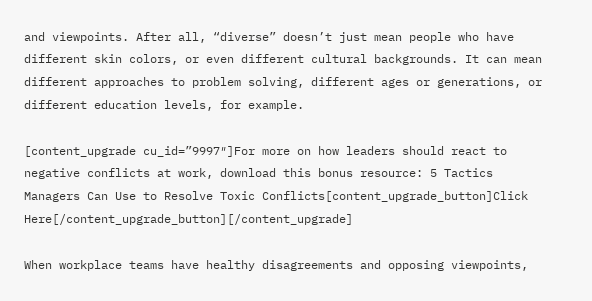and viewpoints. After all, “diverse” doesn’t just mean people who have different skin colors, or even different cultural backgrounds. It can mean different approaches to problem solving, different ages or generations, or different education levels, for example.

[content_upgrade cu_id=”9997″]For more on how leaders should react to negative conflicts at work, download this bonus resource: 5 Tactics Managers Can Use to Resolve Toxic Conflicts[content_upgrade_button]Click Here[/content_upgrade_button][/content_upgrade]

When workplace teams have healthy disagreements and opposing viewpoints,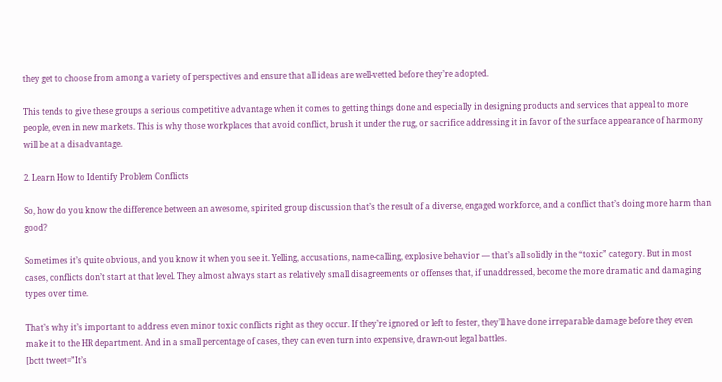they get to choose from among a variety of perspectives and ensure that all ideas are well-vetted before they’re adopted.

This tends to give these groups a serious competitive advantage when it comes to getting things done and especially in designing products and services that appeal to more people, even in new markets. This is why those workplaces that avoid conflict, brush it under the rug, or sacrifice addressing it in favor of the surface appearance of harmony will be at a disadvantage.

2. Learn How to Identify Problem Conflicts

So, how do you know the difference between an awesome, spirited group discussion that’s the result of a diverse, engaged workforce, and a conflict that’s doing more harm than good?

Sometimes it’s quite obvious, and you know it when you see it. Yelling, accusations, name-calling, explosive behavior — that’s all solidly in the “toxic” category. But in most cases, conflicts don’t start at that level. They almost always start as relatively small disagreements or offenses that, if unaddressed, become the more dramatic and damaging types over time.

That’s why it’s important to address even minor toxic conflicts right as they occur. If they’re ignored or left to fester, they’ll have done irreparable damage before they even make it to the HR department. And in a small percentage of cases, they can even turn into expensive, drawn-out legal battles.
[bctt tweet=”It’s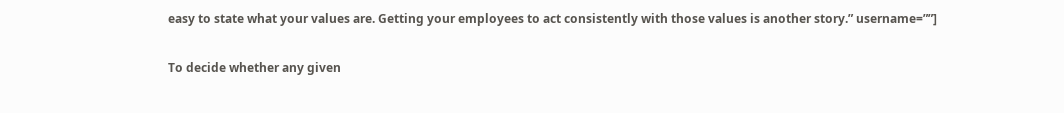easy to state what your values are. Getting your employees to act consistently with those values is another story.” username=””]

To decide whether any given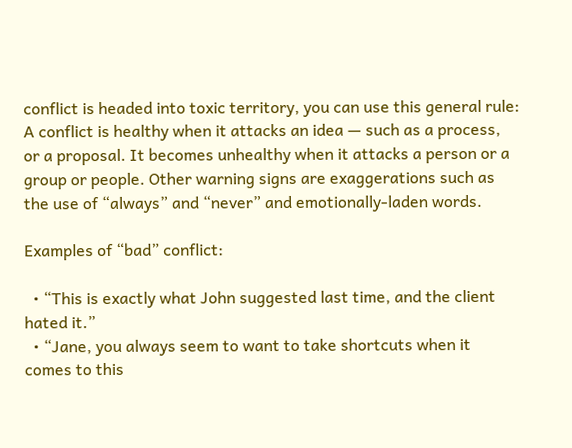conflict is headed into toxic territory, you can use this general rule: A conflict is healthy when it attacks an idea — such as a process, or a proposal. It becomes unhealthy when it attacks a person or a group or people. Other warning signs are exaggerations such as the use of “always” and “never” and emotionally-laden words.

Examples of “bad” conflict:

  • “This is exactly what John suggested last time, and the client hated it.”
  • “Jane, you always seem to want to take shortcuts when it comes to this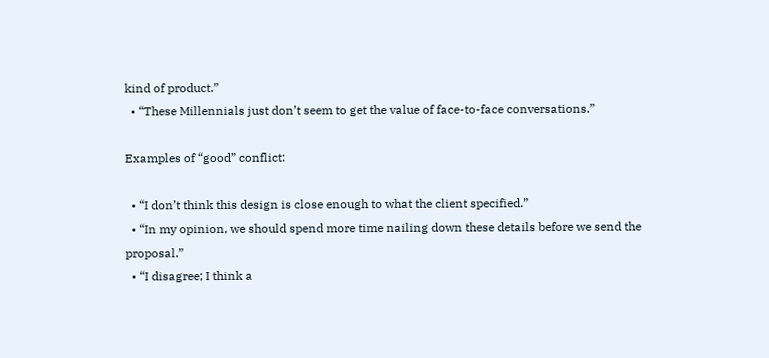kind of product.”
  • “These Millennials just don’t seem to get the value of face-to-face conversations.”

Examples of “good” conflict:

  • “I don’t think this design is close enough to what the client specified.”
  • “In my opinion, we should spend more time nailing down these details before we send the proposal.”
  • “I disagree; I think a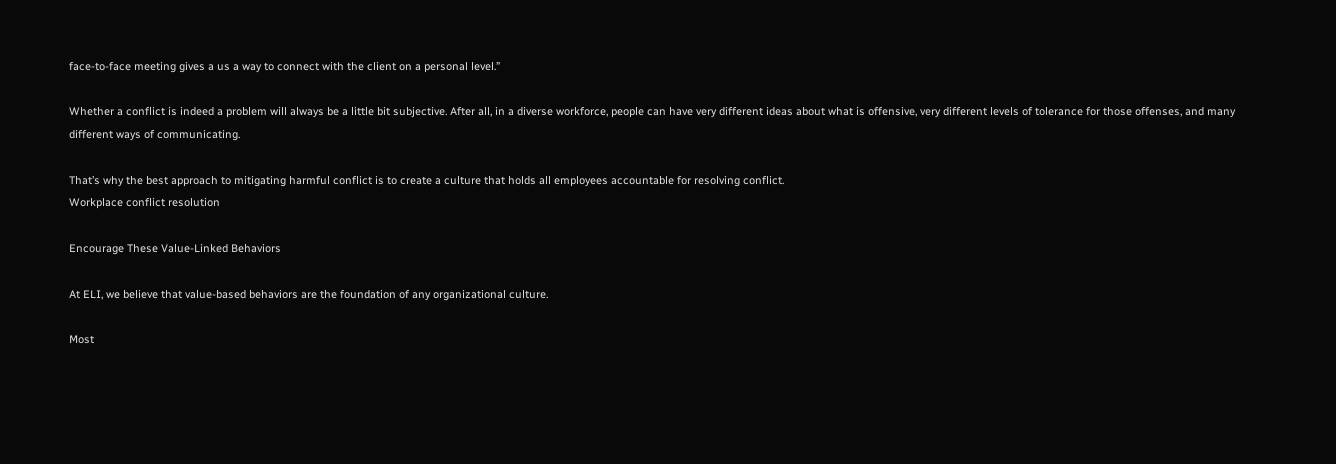face-to-face meeting gives a us a way to connect with the client on a personal level.”

Whether a conflict is indeed a problem will always be a little bit subjective. After all, in a diverse workforce, people can have very different ideas about what is offensive, very different levels of tolerance for those offenses, and many different ways of communicating.

That’s why the best approach to mitigating harmful conflict is to create a culture that holds all employees accountable for resolving conflict.
Workplace conflict resolution

Encourage These Value-Linked Behaviors

At ELI, we believe that value-based behaviors are the foundation of any organizational culture.

Most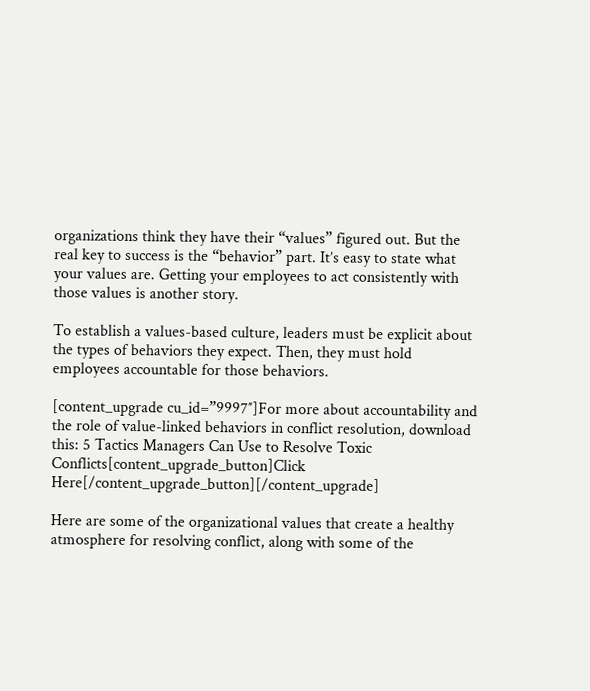organizations think they have their “values” figured out. But the real key to success is the “behavior” part. It’s easy to state what your values are. Getting your employees to act consistently with those values is another story.

To establish a values-based culture, leaders must be explicit about the types of behaviors they expect. Then, they must hold employees accountable for those behaviors.

[content_upgrade cu_id=”9997″]For more about accountability and the role of value-linked behaviors in conflict resolution, download this: 5 Tactics Managers Can Use to Resolve Toxic Conflicts[content_upgrade_button]Click Here[/content_upgrade_button][/content_upgrade]

Here are some of the organizational values that create a healthy atmosphere for resolving conflict, along with some of the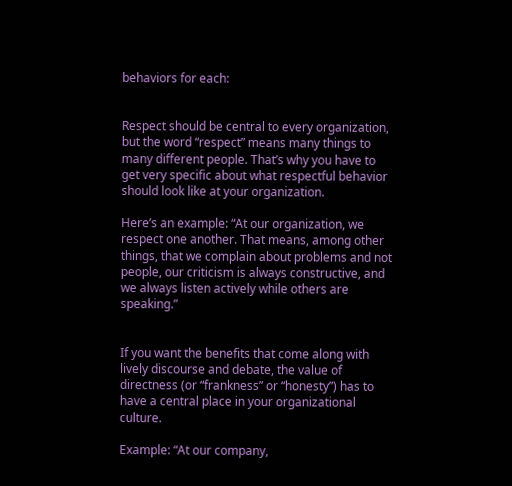behaviors for each:


Respect should be central to every organization, but the word “respect” means many things to many different people. That’s why you have to get very specific about what respectful behavior should look like at your organization.

Here’s an example: “At our organization, we respect one another. That means, among other things, that we complain about problems and not people, our criticism is always constructive, and we always listen actively while others are speaking.”


If you want the benefits that come along with lively discourse and debate, the value of directness (or “frankness” or “honesty”) has to have a central place in your organizational culture.

Example: “At our company,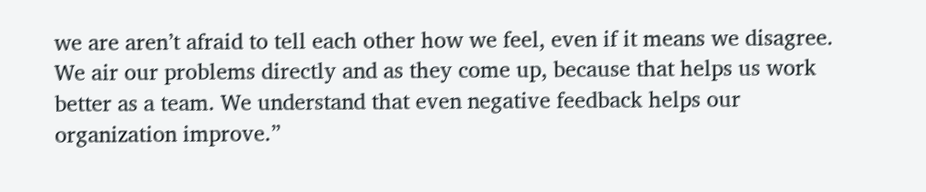we are aren’t afraid to tell each other how we feel, even if it means we disagree. We air our problems directly and as they come up, because that helps us work better as a team. We understand that even negative feedback helps our organization improve.”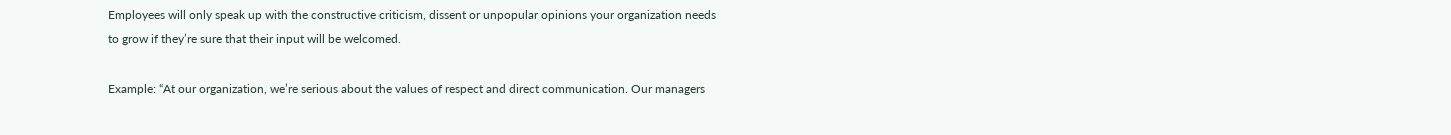Employees will only speak up with the constructive criticism, dissent or unpopular opinions your organization needs to grow if they’re sure that their input will be welcomed.

Example: “At our organization, we’re serious about the values of respect and direct communication. Our managers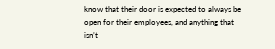know that their door is expected to always be open for their employees, and anything that isn’t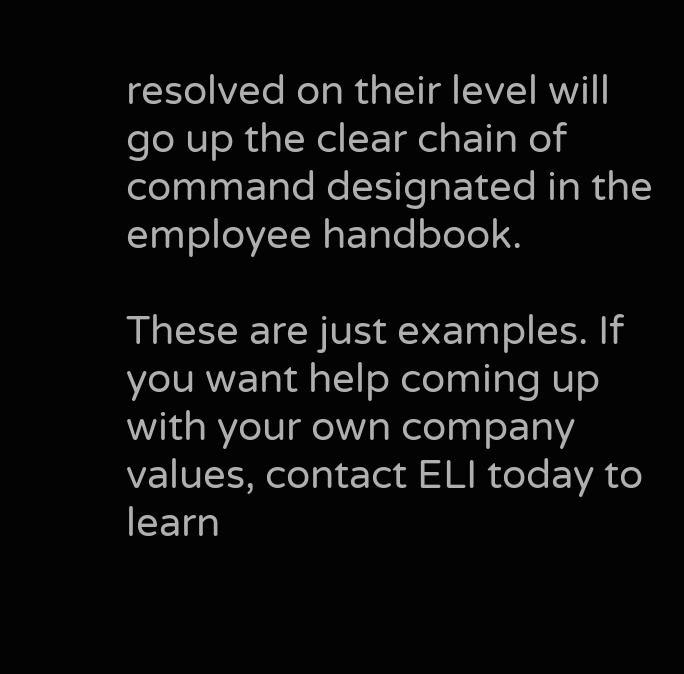resolved on their level will go up the clear chain of command designated in the employee handbook.

These are just examples. If you want help coming up with your own company values, contact ELI today to learn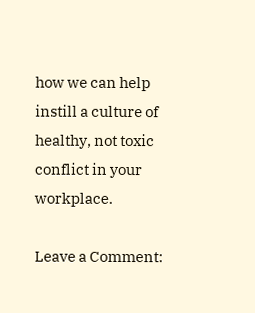how we can help instill a culture of healthy, not toxic conflict in your workplace.

Leave a Comment: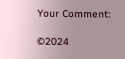Your Comment:

©2024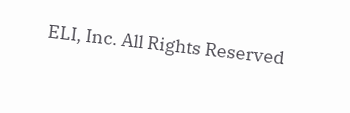ELI, Inc. All Rights Reserved